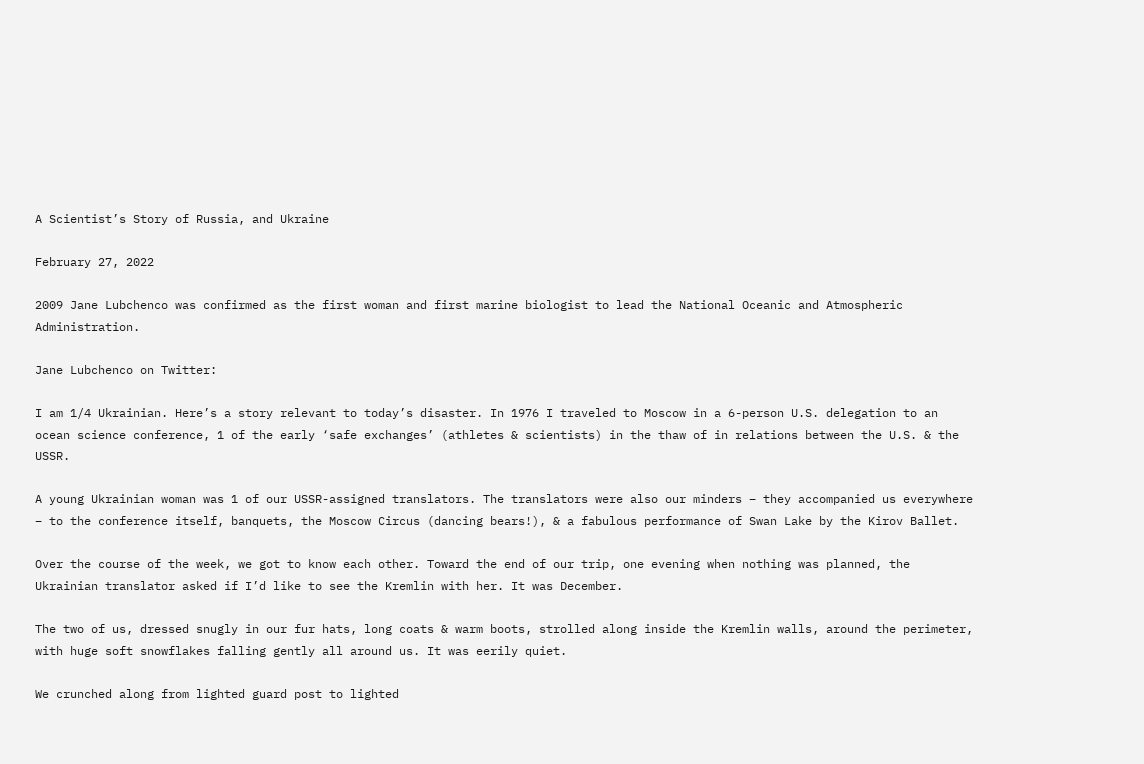A Scientist’s Story of Russia, and Ukraine

February 27, 2022

2009 Jane Lubchenco was confirmed as the first woman and first marine biologist to lead the National Oceanic and Atmospheric Administration.

Jane Lubchenco on Twitter:

I am 1/4 Ukrainian. Here’s a story relevant to today’s disaster. In 1976 I traveled to Moscow in a 6-person U.S. delegation to an ocean science conference, 1 of the early ‘safe exchanges’ (athletes & scientists) in the thaw of in relations between the U.S. & the USSR.

A young Ukrainian woman was 1 of our USSR-assigned translators. The translators were also our minders – they accompanied us everywhere – to the conference itself, banquets, the Moscow Circus (dancing bears!), & a fabulous performance of Swan Lake by the Kirov Ballet.

Over the course of the week, we got to know each other. Toward the end of our trip, one evening when nothing was planned, the Ukrainian translator asked if I’d like to see the Kremlin with her. It was December.

The two of us, dressed snugly in our fur hats, long coats & warm boots, strolled along inside the Kremlin walls, around the perimeter, with huge soft snowflakes falling gently all around us. It was eerily quiet.

We crunched along from lighted guard post to lighted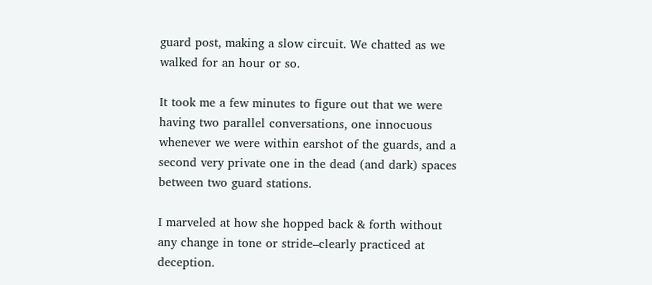guard post, making a slow circuit. We chatted as we walked for an hour or so.

It took me a few minutes to figure out that we were having two parallel conversations, one innocuous whenever we were within earshot of the guards, and a second very private one in the dead (and dark) spaces between two guard stations.

I marveled at how she hopped back & forth without any change in tone or stride–clearly practiced at deception.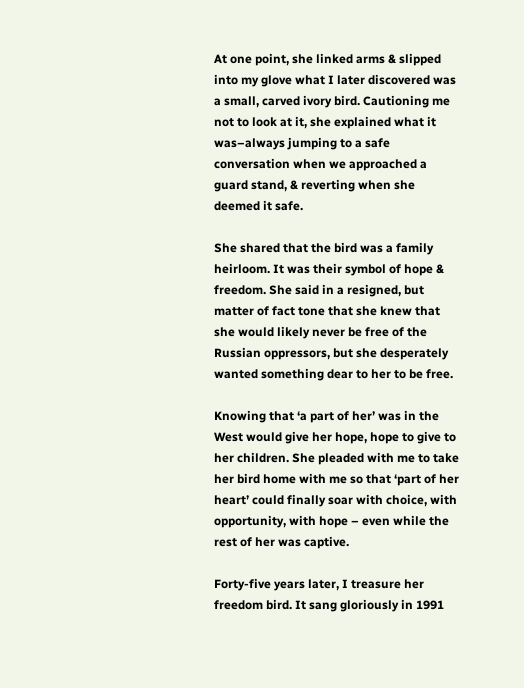At one point, she linked arms & slipped into my glove what I later discovered was a small, carved ivory bird. Cautioning me not to look at it, she explained what it was–always jumping to a safe conversation when we approached a guard stand, & reverting when she deemed it safe.

She shared that the bird was a family heirloom. It was their symbol of hope & freedom. She said in a resigned, but matter of fact tone that she knew that she would likely never be free of the Russian oppressors, but she desperately wanted something dear to her to be free.

Knowing that ‘a part of her’ was in the West would give her hope, hope to give to her children. She pleaded with me to take her bird home with me so that ‘part of her heart’ could finally soar with choice, with opportunity, with hope – even while the rest of her was captive.

Forty-five years later, I treasure her freedom bird. It sang gloriously in 1991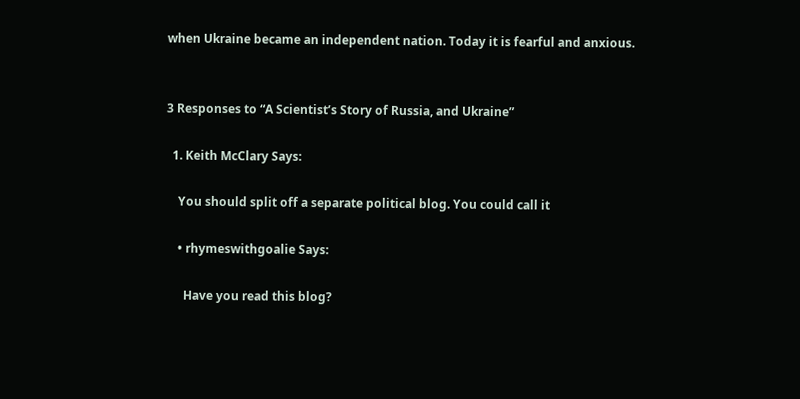when Ukraine became an independent nation. Today it is fearful and anxious.


3 Responses to “A Scientist’s Story of Russia, and Ukraine”

  1. Keith McClary Says:

    You should split off a separate political blog. You could call it

    • rhymeswithgoalie Says:

      Have you read this blog?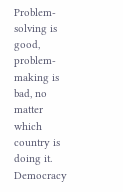Problem-solving is good, problem-making is bad, no matter which country is doing it. Democracy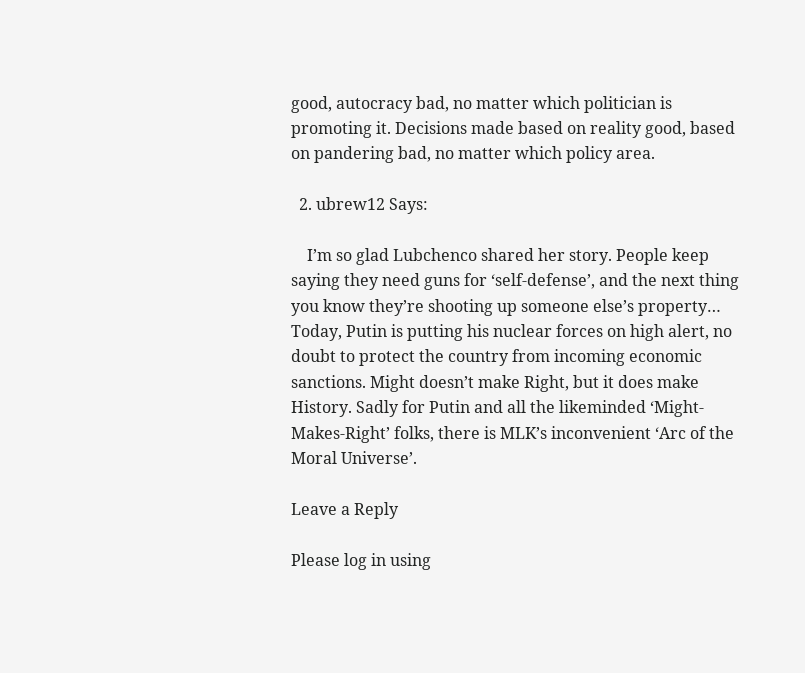good, autocracy bad, no matter which politician is promoting it. Decisions made based on reality good, based on pandering bad, no matter which policy area.

  2. ubrew12 Says:

    I’m so glad Lubchenco shared her story. People keep saying they need guns for ‘self-defense’, and the next thing you know they’re shooting up someone else’s property… Today, Putin is putting his nuclear forces on high alert, no doubt to protect the country from incoming economic sanctions. Might doesn’t make Right, but it does make History. Sadly for Putin and all the likeminded ‘Might-Makes-Right’ folks, there is MLK’s inconvenient ‘Arc of the Moral Universe’.

Leave a Reply

Please log in using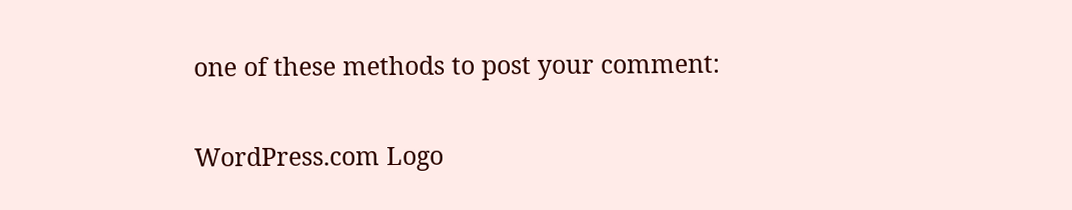one of these methods to post your comment:

WordPress.com Logo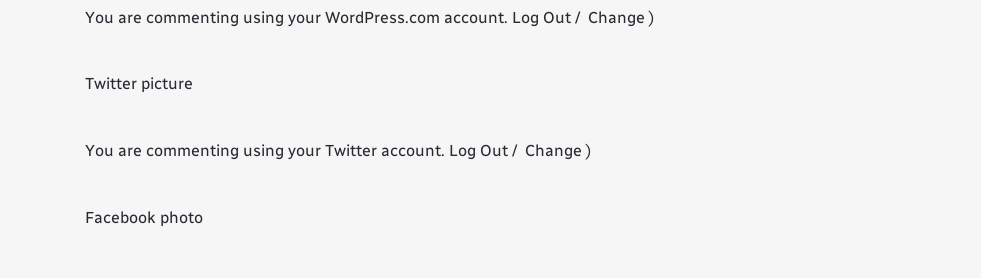You are commenting using your WordPress.com account. Log Out /  Change )

Twitter picture

You are commenting using your Twitter account. Log Out /  Change )

Facebook photo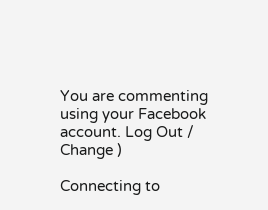You are commenting using your Facebook account. Log Out /  Change )

Connecting to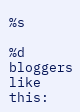%s

%d bloggers like this: